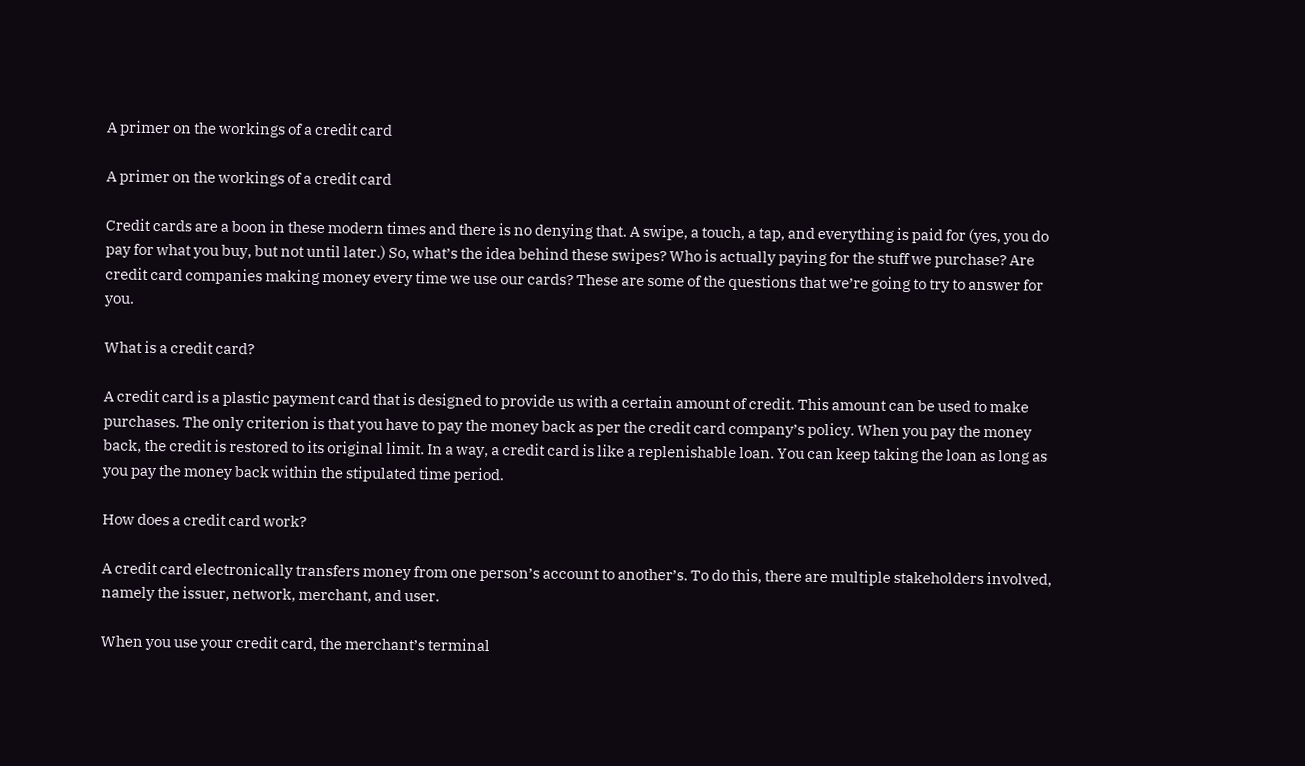A primer on the workings of a credit card

A primer on the workings of a credit card

Credit cards are a boon in these modern times and there is no denying that. A swipe, a touch, a tap, and everything is paid for (yes, you do pay for what you buy, but not until later.) So, what’s the idea behind these swipes? Who is actually paying for the stuff we purchase? Are credit card companies making money every time we use our cards? These are some of the questions that we’re going to try to answer for you.

What is a credit card?

A credit card is a plastic payment card that is designed to provide us with a certain amount of credit. This amount can be used to make purchases. The only criterion is that you have to pay the money back as per the credit card company’s policy. When you pay the money back, the credit is restored to its original limit. In a way, a credit card is like a replenishable loan. You can keep taking the loan as long as you pay the money back within the stipulated time period.

How does a credit card work?

A credit card electronically transfers money from one person’s account to another’s. To do this, there are multiple stakeholders involved, namely the issuer, network, merchant, and user.

When you use your credit card, the merchant’s terminal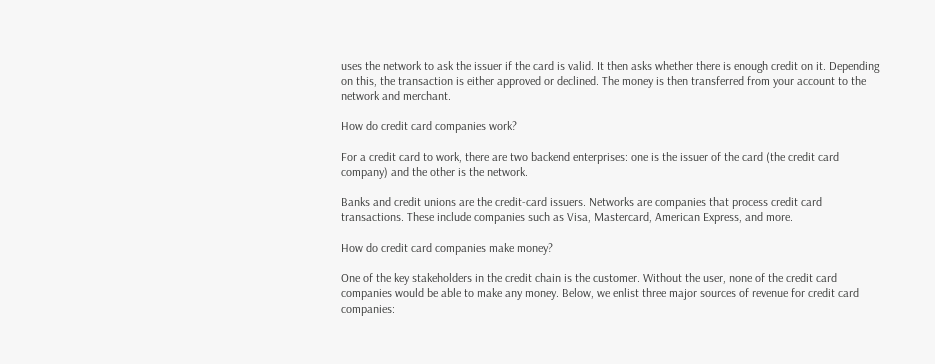uses the network to ask the issuer if the card is valid. It then asks whether there is enough credit on it. Depending on this, the transaction is either approved or declined. The money is then transferred from your account to the network and merchant.

How do credit card companies work?

For a credit card to work, there are two backend enterprises: one is the issuer of the card (the credit card company) and the other is the network.

Banks and credit unions are the credit-card issuers. Networks are companies that process credit card transactions. These include companies such as Visa, Mastercard, American Express, and more.

How do credit card companies make money?

One of the key stakeholders in the credit chain is the customer. Without the user, none of the credit card companies would be able to make any money. Below, we enlist three major sources of revenue for credit card companies: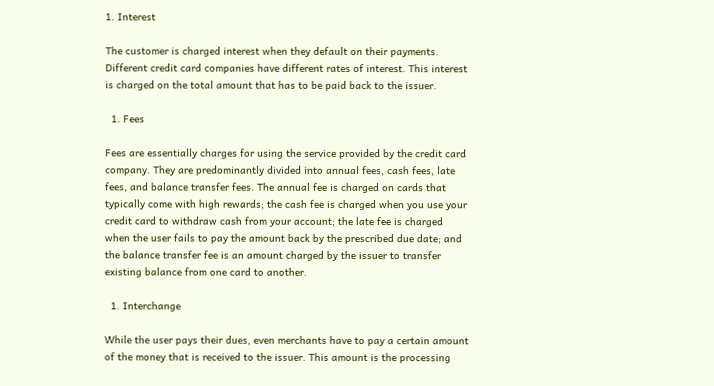1. Interest

The customer is charged interest when they default on their payments. Different credit card companies have different rates of interest. This interest is charged on the total amount that has to be paid back to the issuer.

  1. Fees

Fees are essentially charges for using the service provided by the credit card company. They are predominantly divided into annual fees, cash fees, late fees, and balance transfer fees. The annual fee is charged on cards that typically come with high rewards; the cash fee is charged when you use your credit card to withdraw cash from your account; the late fee is charged when the user fails to pay the amount back by the prescribed due date; and the balance transfer fee is an amount charged by the issuer to transfer existing balance from one card to another.

  1. Interchange

While the user pays their dues, even merchants have to pay a certain amount of the money that is received to the issuer. This amount is the processing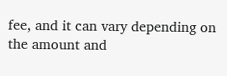fee, and it can vary depending on the amount and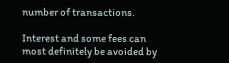number of transactions.

Interest and some fees can most definitely be avoided by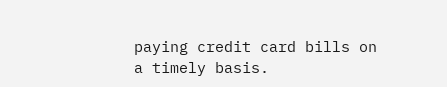paying credit card bills on a timely basis.